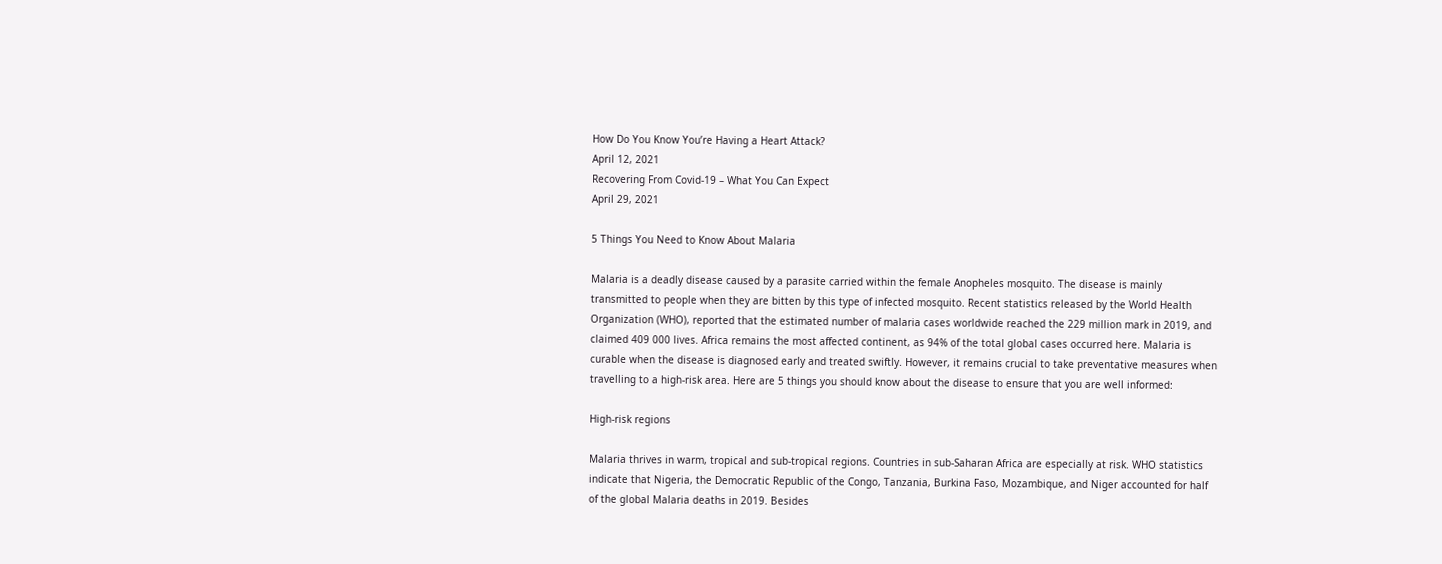How Do You Know You’re Having a Heart Attack?
April 12, 2021
Recovering From Covid-19 – What You Can Expect
April 29, 2021

5 Things You Need to Know About Malaria

Malaria is a deadly disease caused by a parasite carried within the female Anopheles mosquito. The disease is mainly transmitted to people when they are bitten by this type of infected mosquito. Recent statistics released by the World Health Organization (WHO), reported that the estimated number of malaria cases worldwide reached the 229 million mark in 2019, and claimed 409 000 lives. Africa remains the most affected continent, as 94% of the total global cases occurred here. Malaria is curable when the disease is diagnosed early and treated swiftly. However, it remains crucial to take preventative measures when travelling to a high-risk area. Here are 5 things you should know about the disease to ensure that you are well informed:

High-risk regions

Malaria thrives in warm, tropical and sub-tropical regions. Countries in sub-Saharan Africa are especially at risk. WHO statistics indicate that Nigeria, the Democratic Republic of the Congo, Tanzania, Burkina Faso, Mozambique, and Niger accounted for half of the global Malaria deaths in 2019. Besides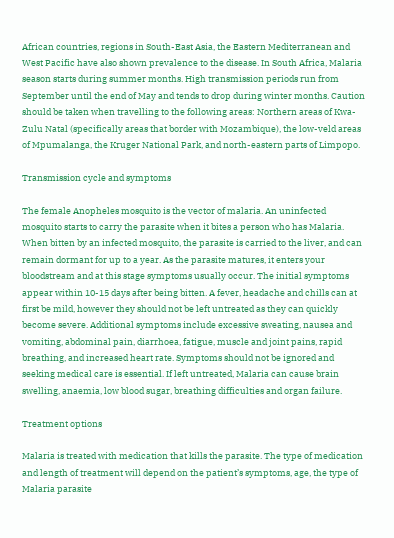African countries, regions in South-East Asia, the Eastern Mediterranean and West Pacific have also shown prevalence to the disease. In South Africa, Malaria season starts during summer months. High transmission periods run from September until the end of May and tends to drop during winter months. Caution should be taken when travelling to the following areas: Northern areas of Kwa-Zulu Natal (specifically areas that border with Mozambique), the low-veld areas of Mpumalanga, the Kruger National Park, and north-eastern parts of Limpopo.

Transmission cycle and symptoms

The female Anopheles mosquito is the vector of malaria. An uninfected mosquito starts to carry the parasite when it bites a person who has Malaria. When bitten by an infected mosquito, the parasite is carried to the liver, and can remain dormant for up to a year. As the parasite matures, it enters your bloodstream and at this stage symptoms usually occur. The initial symptoms appear within 10-15 days after being bitten. A fever, headache and chills can at first be mild, however they should not be left untreated as they can quickly become severe. Additional symptoms include excessive sweating, nausea and vomiting, abdominal pain, diarrhoea, fatigue, muscle and joint pains, rapid breathing, and increased heart rate. Symptoms should not be ignored and seeking medical care is essential. If left untreated, Malaria can cause brain swelling, anaemia, low blood sugar, breathing difficulties and organ failure.

Treatment options

Malaria is treated with medication that kills the parasite. The type of medication and length of treatment will depend on the patient’s symptoms, age, the type of Malaria parasite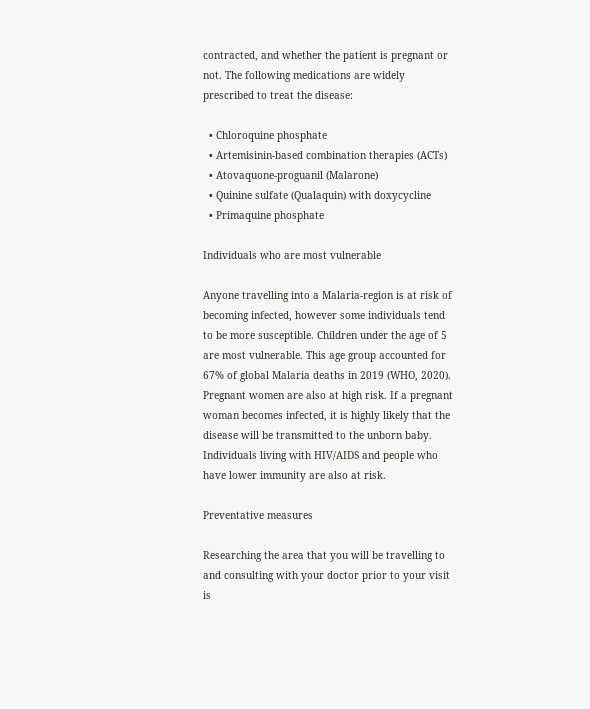contracted, and whether the patient is pregnant or not. The following medications are widely prescribed to treat the disease:

  • Chloroquine phosphate
  • Artemisinin-based combination therapies (ACTs)
  • Atovaquone-proguanil (Malarone)
  • Quinine sulfate (Qualaquin) with doxycycline
  • Primaquine phosphate

Individuals who are most vulnerable

Anyone travelling into a Malaria-region is at risk of becoming infected, however some individuals tend to be more susceptible. Children under the age of 5 are most vulnerable. This age group accounted for 67% of global Malaria deaths in 2019 (WHO, 2020). Pregnant women are also at high risk. If a pregnant woman becomes infected, it is highly likely that the disease will be transmitted to the unborn baby. Individuals living with HIV/AIDS and people who have lower immunity are also at risk.

Preventative measures

Researching the area that you will be travelling to and consulting with your doctor prior to your visit is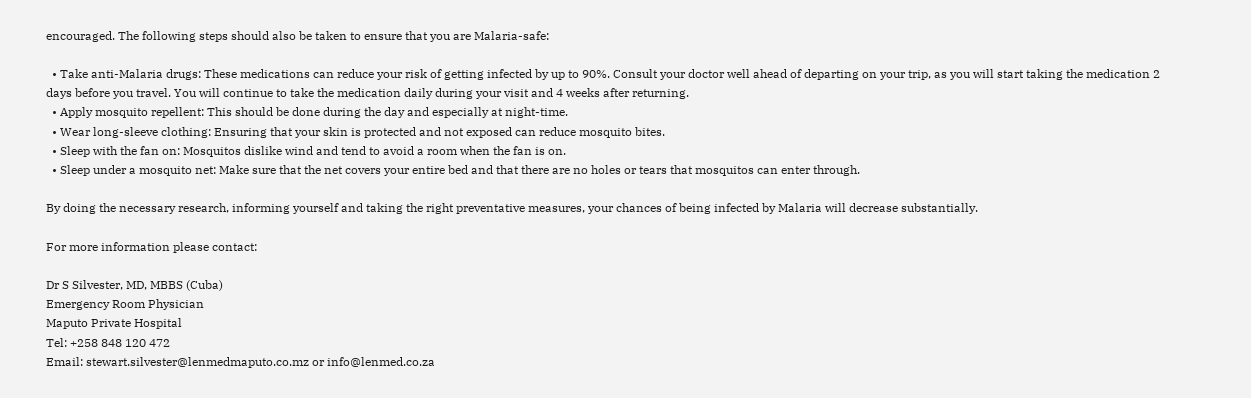encouraged. The following steps should also be taken to ensure that you are Malaria-safe:

  • Take anti-Malaria drugs: These medications can reduce your risk of getting infected by up to 90%. Consult your doctor well ahead of departing on your trip, as you will start taking the medication 2 days before you travel. You will continue to take the medication daily during your visit and 4 weeks after returning.
  • Apply mosquito repellent: This should be done during the day and especially at night-time.
  • Wear long-sleeve clothing: Ensuring that your skin is protected and not exposed can reduce mosquito bites.
  • Sleep with the fan on: Mosquitos dislike wind and tend to avoid a room when the fan is on.
  • Sleep under a mosquito net: Make sure that the net covers your entire bed and that there are no holes or tears that mosquitos can enter through.

By doing the necessary research, informing yourself and taking the right preventative measures, your chances of being infected by Malaria will decrease substantially.

For more information please contact:

Dr S Silvester, MD, MBBS (Cuba)
Emergency Room Physician
Maputo Private Hospital
Tel: +258 848 120 472
Email: stewart.silvester@lenmedmaputo.co.mz or info@lenmed.co.za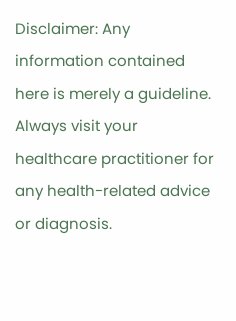Disclaimer: Any information contained here is merely a guideline. Always visit your healthcare practitioner for any health-related advice or diagnosis.